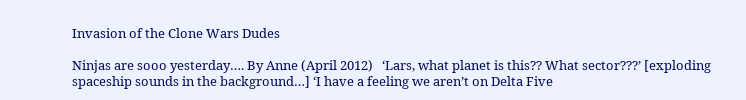Invasion of the Clone Wars Dudes

Ninjas are sooo yesterday…. By Anne (April 2012)   ‘Lars, what planet is this?? What sector???’ [exploding spaceship sounds in the background…] ‘I have a feeling we aren’t on Delta Five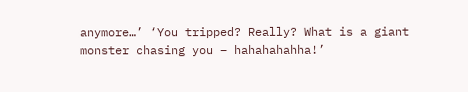anymore…’ ‘You tripped? Really? What is a giant monster chasing you – hahahahahha!’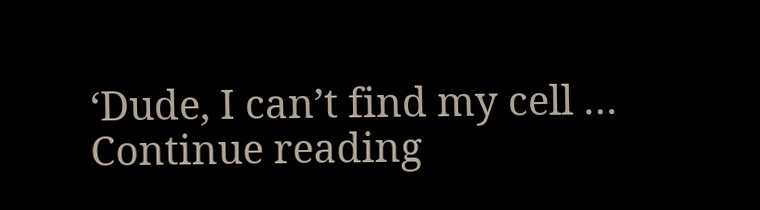‘Dude, I can’t find my cell … Continue reading